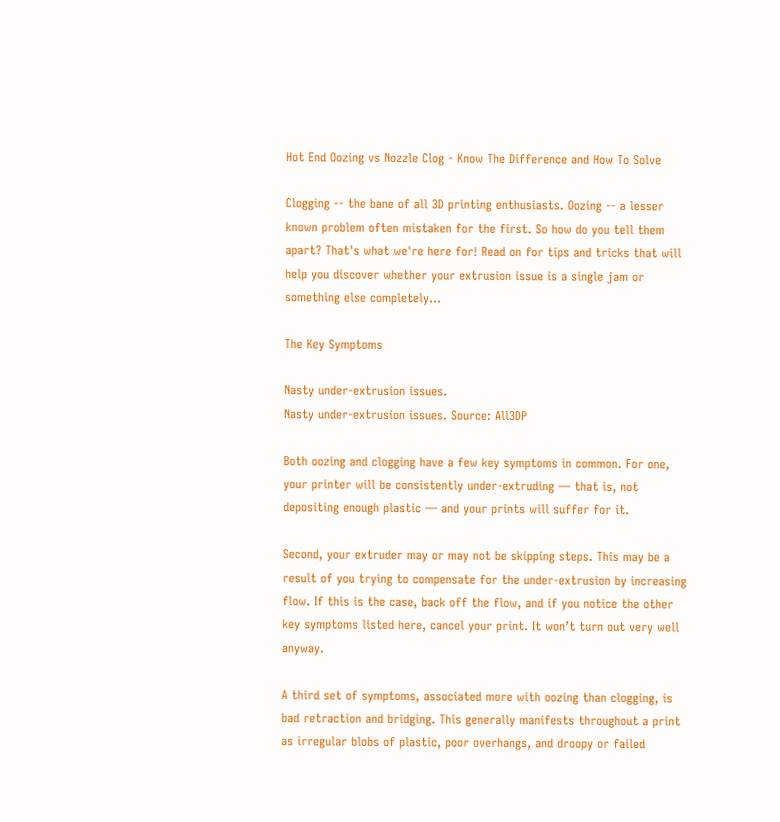Hot End Oozing vs Nozzle Clog - Know The Difference and How To Solve

Clogging -- the bane of all 3D printing enthusiasts. Oozing -- a lesser known problem often mistaken for the first. So how do you tell them apart? That's what we're here for! Read on for tips and tricks that will help you discover whether your extrusion issue is a single jam or something else completely...

The Key Symptoms

Nasty under-extrusion issues.
Nasty under-extrusion issues. Source: All3DP

Both oozing and clogging have a few key symptoms in common. For one, your printer will be consistently under-extruding — that is, not depositing enough plastic — and your prints will suffer for it.

Second, your extruder may or may not be skipping steps. This may be a result of you trying to compensate for the under-extrusion by increasing flow. If this is the case, back off the flow, and if you notice the other key symptoms listed here, cancel your print. It won’t turn out very well anyway.

A third set of symptoms, associated more with oozing than clogging, is bad retraction and bridging. This generally manifests throughout a print as irregular blobs of plastic, poor overhangs, and droopy or failed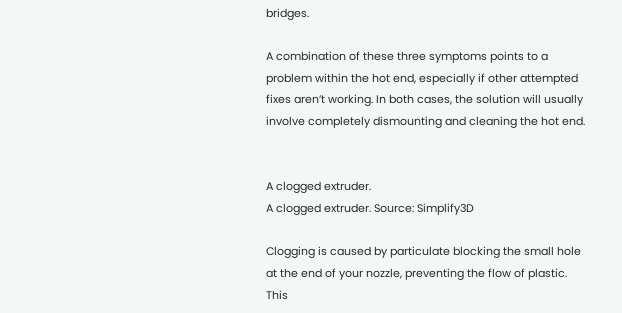bridges.

A combination of these three symptoms points to a problem within the hot end, especially if other attempted fixes aren’t working. In both cases, the solution will usually involve completely dismounting and cleaning the hot end.


A clogged extruder.
A clogged extruder. Source: Simplify3D

Clogging is caused by particulate blocking the small hole at the end of your nozzle, preventing the flow of plastic. This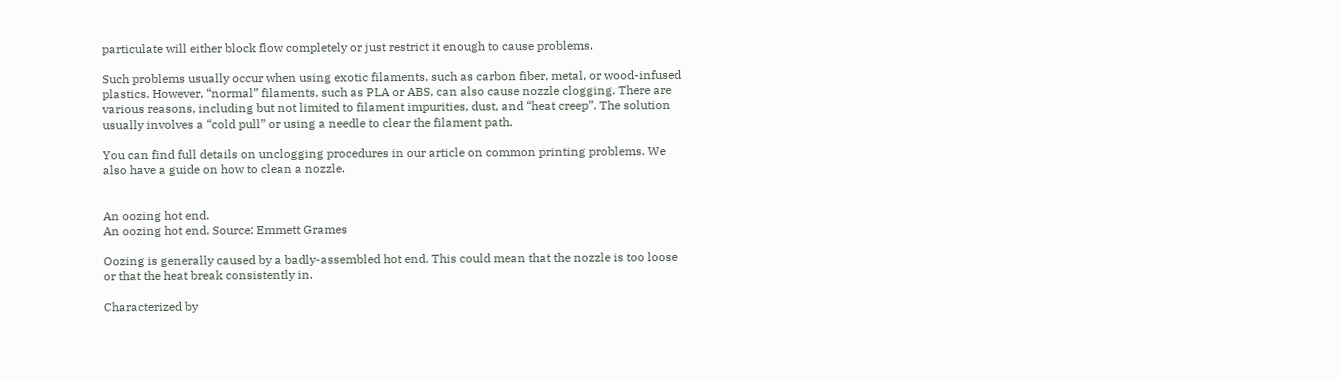particulate will either block flow completely or just restrict it enough to cause problems.

Such problems usually occur when using exotic filaments, such as carbon fiber, metal, or wood-infused plastics. However, “normal” filaments, such as PLA or ABS, can also cause nozzle clogging. There are various reasons, including but not limited to filament impurities, dust, and “heat creep”. The solution usually involves a “cold pull” or using a needle to clear the filament path.

You can find full details on unclogging procedures in our article on common printing problems. We also have a guide on how to clean a nozzle.


An oozing hot end.
An oozing hot end. Source: Emmett Grames

Oozing is generally caused by a badly-assembled hot end. This could mean that the nozzle is too loose or that the heat break consistently in.

Characterized by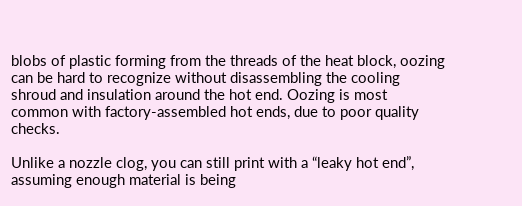blobs of plastic forming from the threads of the heat block, oozing can be hard to recognize without disassembling the cooling shroud and insulation around the hot end. Oozing is most common with factory-assembled hot ends, due to poor quality checks.

Unlike a nozzle clog, you can still print with a “leaky hot end”, assuming enough material is being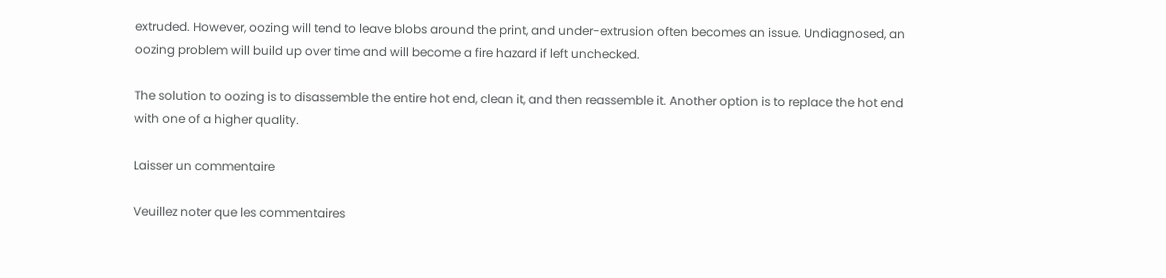extruded. However, oozing will tend to leave blobs around the print, and under-extrusion often becomes an issue. Undiagnosed, an oozing problem will build up over time and will become a fire hazard if left unchecked.

The solution to oozing is to disassemble the entire hot end, clean it, and then reassemble it. Another option is to replace the hot end with one of a higher quality.

Laisser un commentaire

Veuillez noter que les commentaires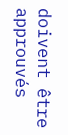doivent être approuvés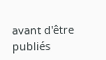avant d'être publiés